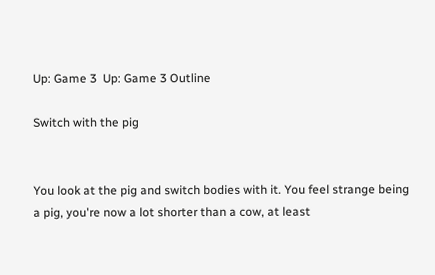Up: Game 3  Up: Game 3 Outline

Switch with the pig


You look at the pig and switch bodies with it. You feel strange being a pig, you're now a lot shorter than a cow, at least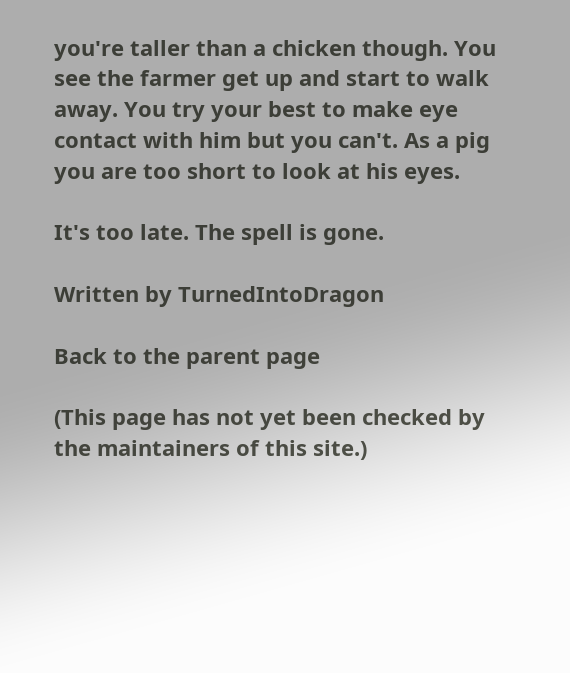you're taller than a chicken though. You see the farmer get up and start to walk away. You try your best to make eye contact with him but you can't. As a pig you are too short to look at his eyes.

It's too late. The spell is gone.

Written by TurnedIntoDragon

Back to the parent page

(This page has not yet been checked by the maintainers of this site.)